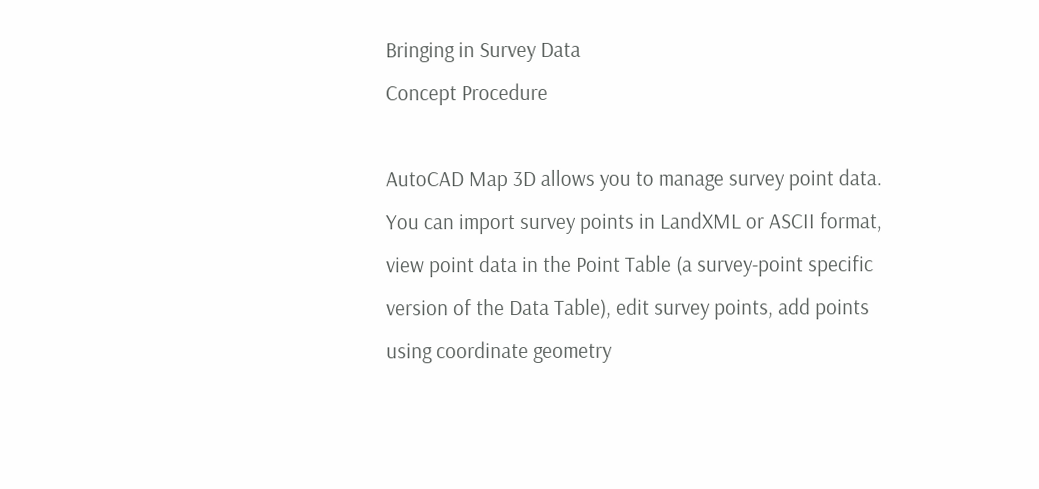Bringing in Survey Data
Concept Procedure

AutoCAD Map 3D allows you to manage survey point data. You can import survey points in LandXML or ASCII format, view point data in the Point Table (a survey-point specific version of the Data Table), edit survey points, add points using coordinate geometry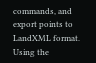commands, and export points to LandXML format. Using the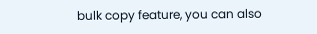bulk copy feature, you can also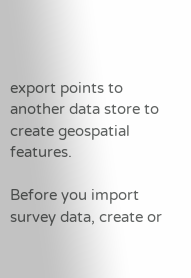export points to another data store to create geospatial features.

Before you import survey data, create or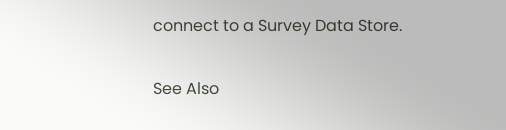connect to a Survey Data Store.

See Also